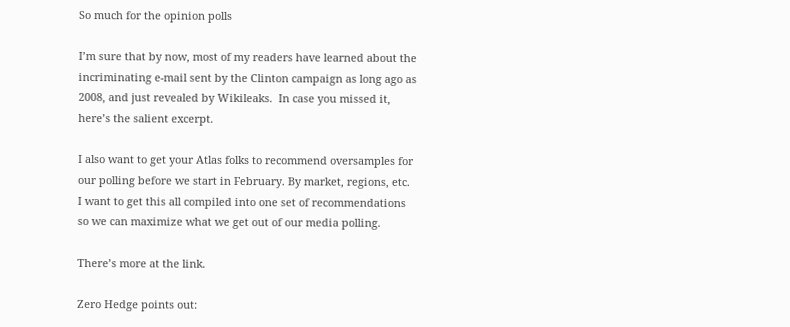So much for the opinion polls

I’m sure that by now, most of my readers have learned about the incriminating e-mail sent by the Clinton campaign as long ago as 2008, and just revealed by Wikileaks.  In case you missed it, here’s the salient excerpt.

I also want to get your Atlas folks to recommend oversamples for our polling before we start in February. By market, regions, etc. I want to get this all compiled into one set of recommendations so we can maximize what we get out of our media polling.

There’s more at the link.

Zero Hedge points out: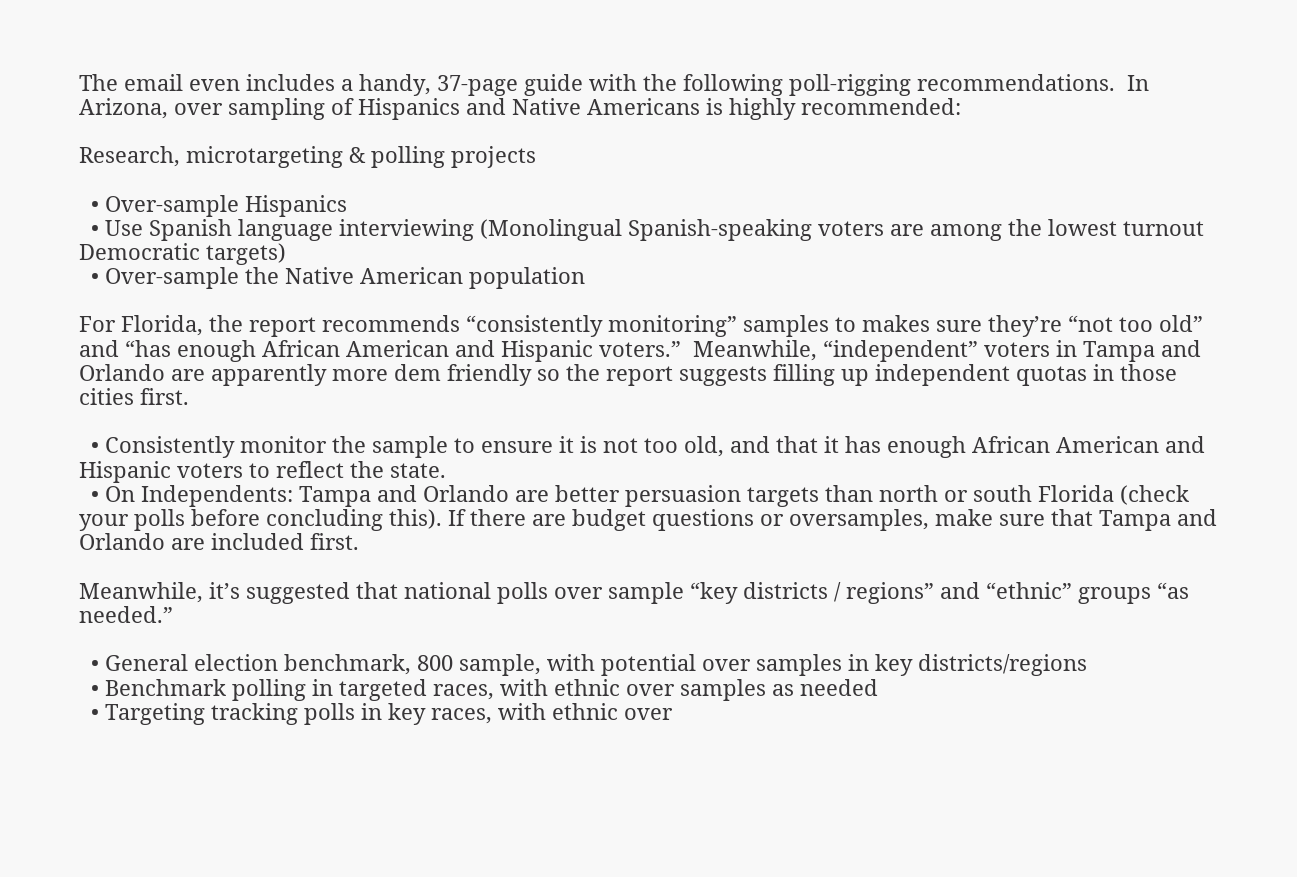The email even includes a handy, 37-page guide with the following poll-rigging recommendations.  In Arizona, over sampling of Hispanics and Native Americans is highly recommended:

Research, microtargeting & polling projects

  • Over-sample Hispanics
  • Use Spanish language interviewing (Monolingual Spanish-speaking voters are among the lowest turnout Democratic targets)
  • Over-sample the Native American population

For Florida, the report recommends “consistently monitoring” samples to makes sure they’re “not too old” and “has enough African American and Hispanic voters.”  Meanwhile, “independent” voters in Tampa and Orlando are apparently more dem friendly so the report suggests filling up independent quotas in those cities first.

  • Consistently monitor the sample to ensure it is not too old, and that it has enough African American and Hispanic voters to reflect the state.
  • On Independents: Tampa and Orlando are better persuasion targets than north or south Florida (check your polls before concluding this). If there are budget questions or oversamples, make sure that Tampa and Orlando are included first.

Meanwhile, it’s suggested that national polls over sample “key districts / regions” and “ethnic” groups “as needed.”

  • General election benchmark, 800 sample, with potential over samples in key districts/regions
  • Benchmark polling in targeted races, with ethnic over samples as needed
  • Targeting tracking polls in key races, with ethnic over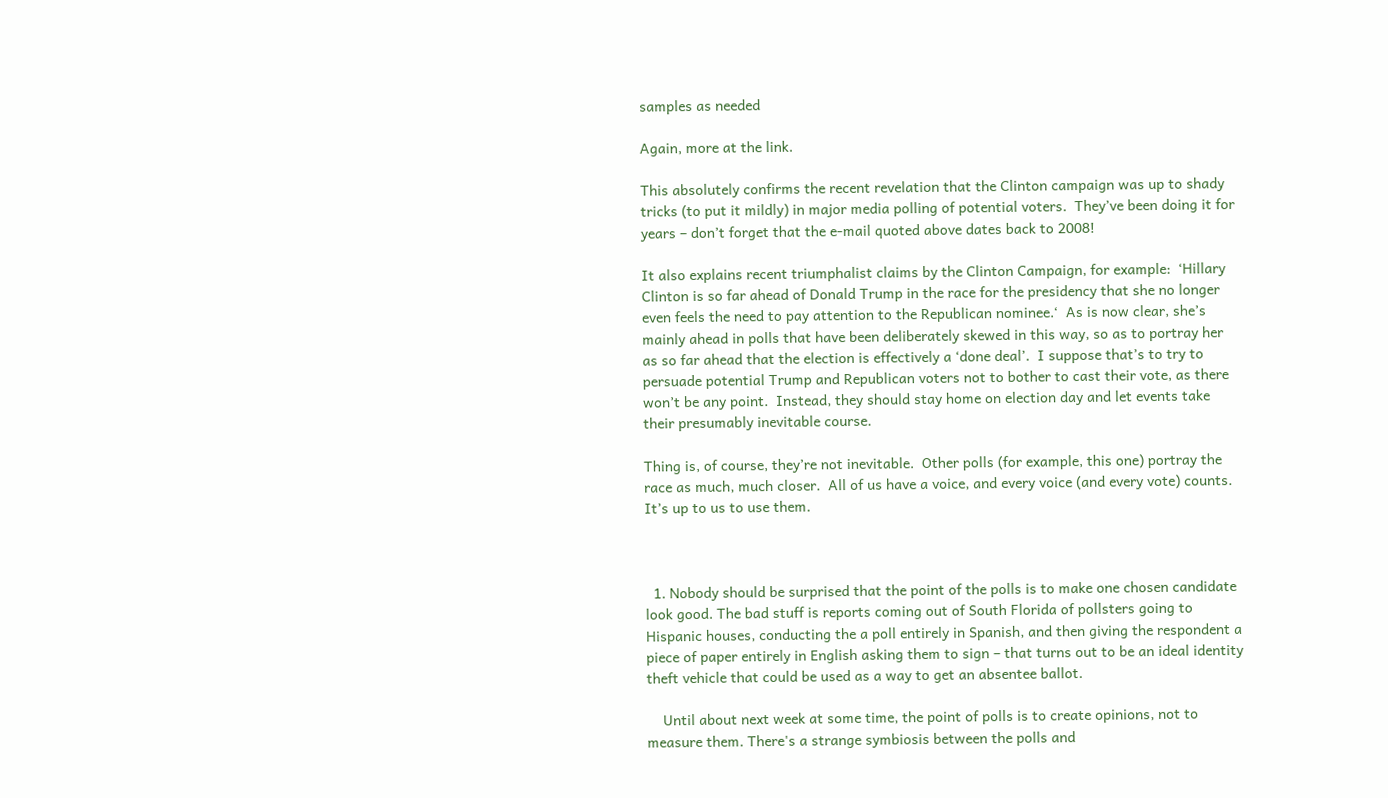samples as needed

Again, more at the link.

This absolutely confirms the recent revelation that the Clinton campaign was up to shady tricks (to put it mildly) in major media polling of potential voters.  They’ve been doing it for years – don’t forget that the e-mail quoted above dates back to 2008!

It also explains recent triumphalist claims by the Clinton Campaign, for example:  ‘Hillary Clinton is so far ahead of Donald Trump in the race for the presidency that she no longer even feels the need to pay attention to the Republican nominee.‘  As is now clear, she’s mainly ahead in polls that have been deliberately skewed in this way, so as to portray her as so far ahead that the election is effectively a ‘done deal’.  I suppose that’s to try to persuade potential Trump and Republican voters not to bother to cast their vote, as there won’t be any point.  Instead, they should stay home on election day and let events take their presumably inevitable course.

Thing is, of course, they’re not inevitable.  Other polls (for example, this one) portray the race as much, much closer.  All of us have a voice, and every voice (and every vote) counts.  It’s up to us to use them.



  1. Nobody should be surprised that the point of the polls is to make one chosen candidate look good. The bad stuff is reports coming out of South Florida of pollsters going to Hispanic houses, conducting the a poll entirely in Spanish, and then giving the respondent a piece of paper entirely in English asking them to sign – that turns out to be an ideal identity theft vehicle that could be used as a way to get an absentee ballot.

    Until about next week at some time, the point of polls is to create opinions, not to measure them. There's a strange symbiosis between the polls and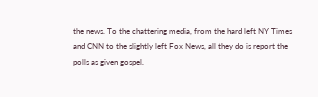the news. To the chattering media, from the hard left NY Times and CNN to the slightly left Fox News, all they do is report the polls as given gospel.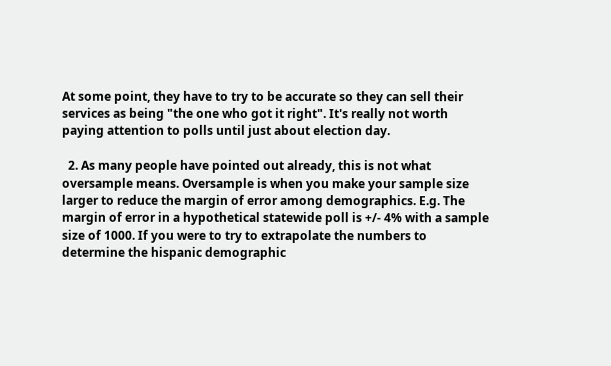At some point, they have to try to be accurate so they can sell their services as being "the one who got it right". It's really not worth paying attention to polls until just about election day.

  2. As many people have pointed out already, this is not what oversample means. Oversample is when you make your sample size larger to reduce the margin of error among demographics. E.g. The margin of error in a hypothetical statewide poll is +/- 4% with a sample size of 1000. If you were to try to extrapolate the numbers to determine the hispanic demographic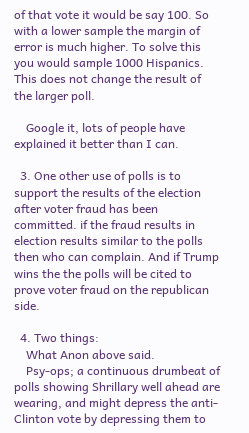of that vote it would be say 100. So with a lower sample the margin of error is much higher. To solve this you would sample 1000 Hispanics. This does not change the result of the larger poll.

    Google it, lots of people have explained it better than I can.

  3. One other use of polls is to support the results of the election after voter fraud has been committed. if the fraud results in election results similar to the polls then who can complain. And if Trump wins the the polls will be cited to prove voter fraud on the republican side.

  4. Two things:
    What Anon above said.
    Psy-ops; a continuous drumbeat of polls showing Shrillary well ahead are wearing, and might depress the anti-Clinton vote by depressing them to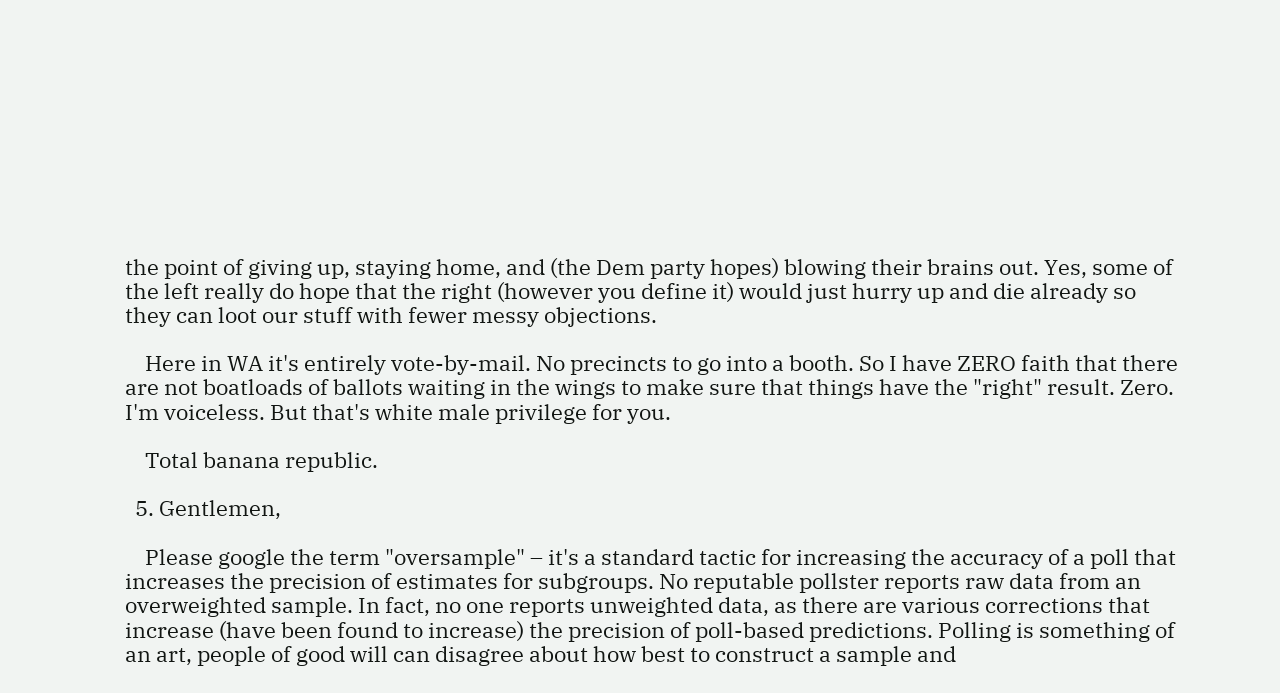the point of giving up, staying home, and (the Dem party hopes) blowing their brains out. Yes, some of the left really do hope that the right (however you define it) would just hurry up and die already so they can loot our stuff with fewer messy objections.

    Here in WA it's entirely vote-by-mail. No precincts to go into a booth. So I have ZERO faith that there are not boatloads of ballots waiting in the wings to make sure that things have the "right" result. Zero. I'm voiceless. But that's white male privilege for you.

    Total banana republic.

  5. Gentlemen,

    Please google the term "oversample" – it's a standard tactic for increasing the accuracy of a poll that increases the precision of estimates for subgroups. No reputable pollster reports raw data from an overweighted sample. In fact, no one reports unweighted data, as there are various corrections that increase (have been found to increase) the precision of poll-based predictions. Polling is something of an art, people of good will can disagree about how best to construct a sample and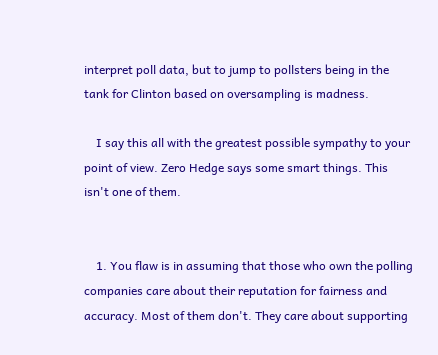interpret poll data, but to jump to pollsters being in the tank for Clinton based on oversampling is madness.

    I say this all with the greatest possible sympathy to your point of view. Zero Hedge says some smart things. This isn't one of them.


    1. You flaw is in assuming that those who own the polling companies care about their reputation for fairness and accuracy. Most of them don't. They care about supporting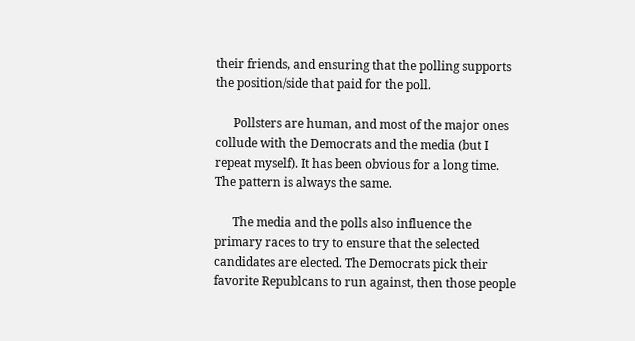their friends, and ensuring that the polling supports the position/side that paid for the poll.

      Pollsters are human, and most of the major ones collude with the Democrats and the media (but I repeat myself). It has been obvious for a long time. The pattern is always the same.

      The media and the polls also influence the primary races to try to ensure that the selected candidates are elected. The Democrats pick their favorite Republcans to run against, then those people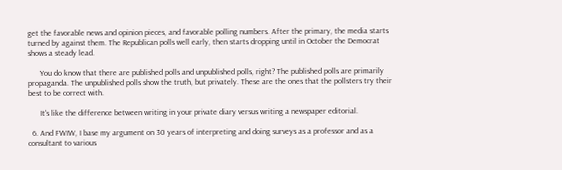get the favorable news and opinion pieces, and favorable polling numbers. After the primary, the media starts turned by against them. The Republican polls well early, then starts dropping until in October the Democrat shows a steady lead.

      You do know that there are published polls and unpublished polls, right? The published polls are primarily propaganda. The unpublished polls show the truth, but privately. These are the ones that the pollsters try their best to be correct with.

      It's like the difference between writing in your private diary versus writing a newspaper editorial.

  6. And FWIW, I base my argument on 30 years of interpreting and doing surveys as a professor and as a consultant to various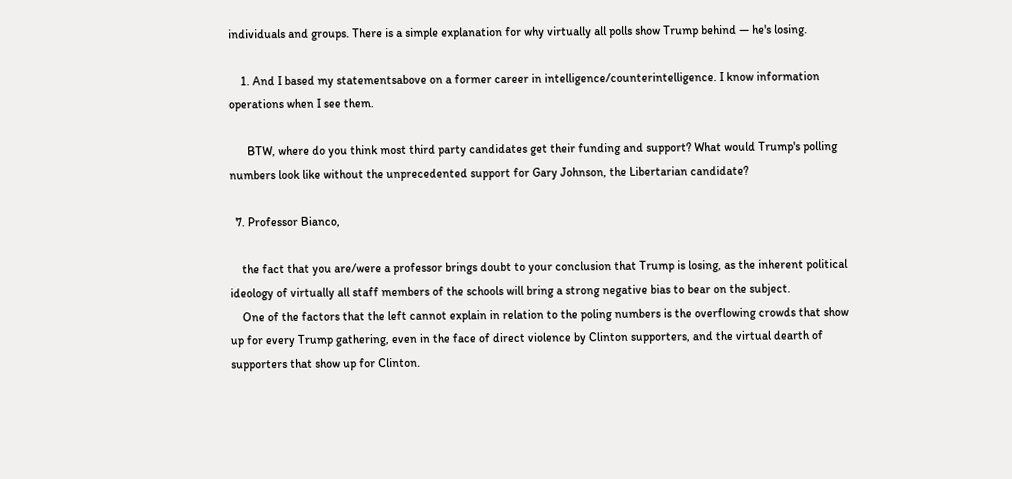individuals and groups. There is a simple explanation for why virtually all polls show Trump behind — he's losing.

    1. And I based my statementsabove on a former career in intelligence/counterintelligence. I know information operations when I see them.

      BTW, where do you think most third party candidates get their funding and support? What would Trump's polling numbers look like without the unprecedented support for Gary Johnson, the Libertarian candidate?

  7. Professor Bianco,

    the fact that you are/were a professor brings doubt to your conclusion that Trump is losing, as the inherent political ideology of virtually all staff members of the schools will bring a strong negative bias to bear on the subject.
    One of the factors that the left cannot explain in relation to the poling numbers is the overflowing crowds that show up for every Trump gathering, even in the face of direct violence by Clinton supporters, and the virtual dearth of supporters that show up for Clinton.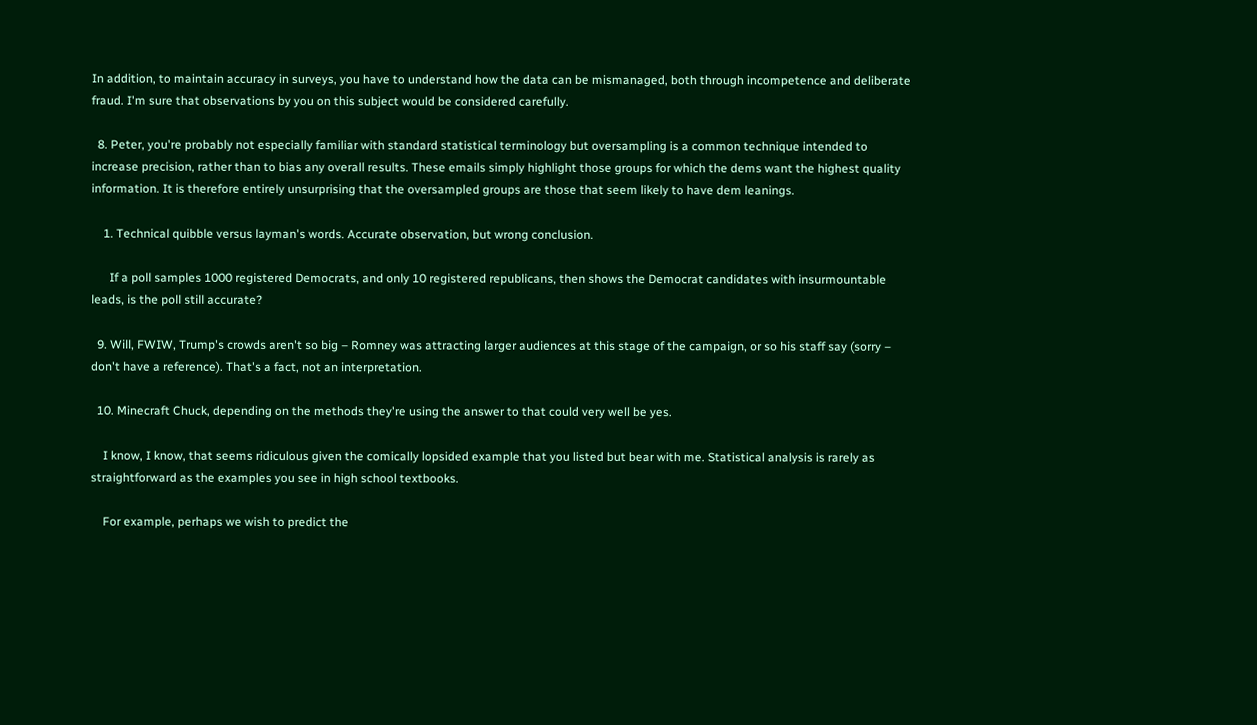In addition, to maintain accuracy in surveys, you have to understand how the data can be mismanaged, both through incompetence and deliberate fraud. I'm sure that observations by you on this subject would be considered carefully.

  8. Peter, you're probably not especially familiar with standard statistical terminology but oversampling is a common technique intended to increase precision, rather than to bias any overall results. These emails simply highlight those groups for which the dems want the highest quality information. It is therefore entirely unsurprising that the oversampled groups are those that seem likely to have dem leanings.

    1. Technical quibble versus layman's words. Accurate observation, but wrong conclusion.

      If a poll samples 1000 registered Democrats, and only 10 registered republicans, then shows the Democrat candidates with insurmountable leads, is the poll still accurate?

  9. Will, FWIW, Trump's crowds aren't so big – Romney was attracting larger audiences at this stage of the campaign, or so his staff say (sorry – don't have a reference). That's a fact, not an interpretation.

  10. Minecraft Chuck, depending on the methods they're using the answer to that could very well be yes.

    I know, I know, that seems ridiculous given the comically lopsided example that you listed but bear with me. Statistical analysis is rarely as straightforward as the examples you see in high school textbooks.

    For example, perhaps we wish to predict the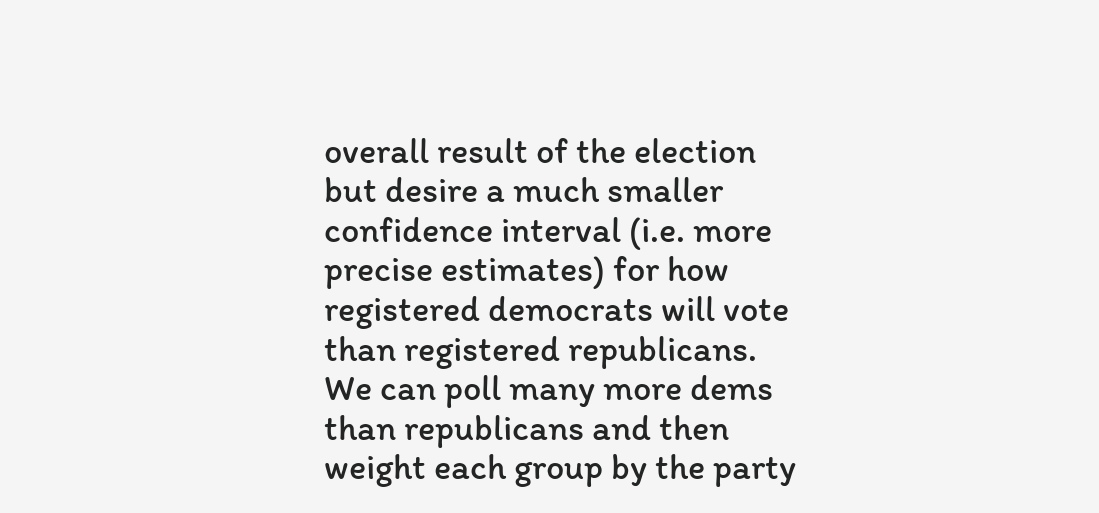overall result of the election but desire a much smaller confidence interval (i.e. more precise estimates) for how registered democrats will vote than registered republicans. We can poll many more dems than republicans and then weight each group by the party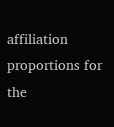affiliation proportions for the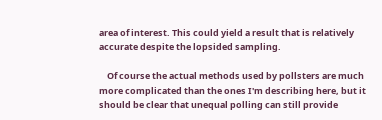area of interest. This could yield a result that is relatively accurate despite the lopsided sampling.

    Of course the actual methods used by pollsters are much more complicated than the ones I'm describing here, but it should be clear that unequal polling can still provide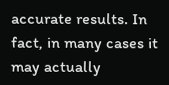accurate results. In fact, in many cases it may actually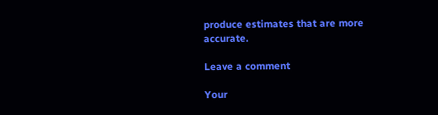produce estimates that are more accurate.

Leave a comment

Your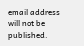email address will not be published.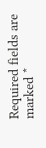Required fields are marked *